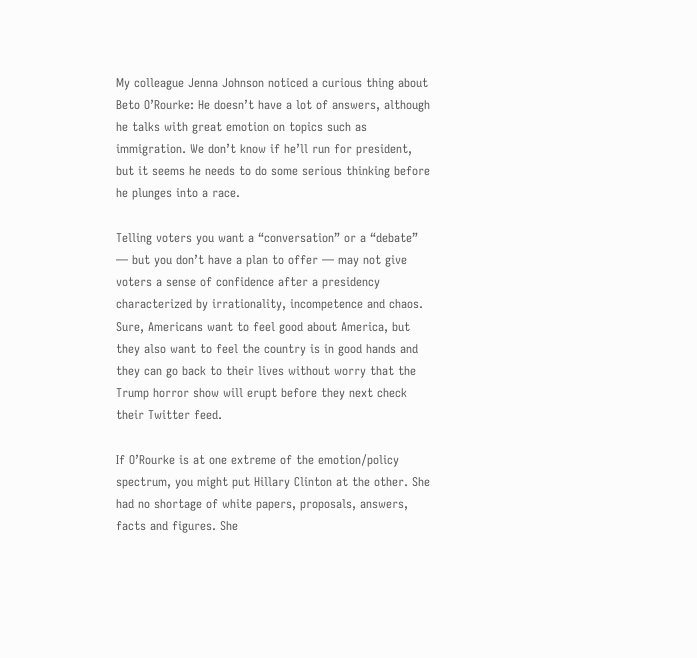My colleague Jenna Johnson noticed a curious thing about Beto O’Rourke: He doesn’t have a lot of answers, although he talks with great emotion on topics such as immigration. We don’t know if he’ll run for president, but it seems he needs to do some serious thinking before he plunges into a race.

Telling voters you want a “conversation” or a “debate” — but you don’t have a plan to offer — may not give voters a sense of confidence after a presidency characterized by irrationality, incompetence and chaos. Sure, Americans want to feel good about America, but they also want to feel the country is in good hands and they can go back to their lives without worry that the Trump horror show will erupt before they next check their Twitter feed.

If O’Rourke is at one extreme of the emotion/policy spectrum, you might put Hillary Clinton at the other. She had no shortage of white papers, proposals, answers, facts and figures. She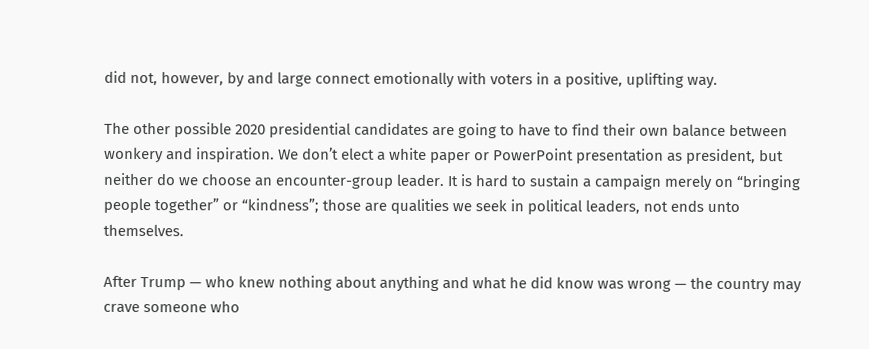did not, however, by and large connect emotionally with voters in a positive, uplifting way.

The other possible 2020 presidential candidates are going to have to find their own balance between wonkery and inspiration. We don’t elect a white paper or PowerPoint presentation as president, but neither do we choose an encounter-group leader. It is hard to sustain a campaign merely on “bringing people together” or “kindness”; those are qualities we seek in political leaders, not ends unto themselves.

After Trump — who knew nothing about anything and what he did know was wrong — the country may crave someone who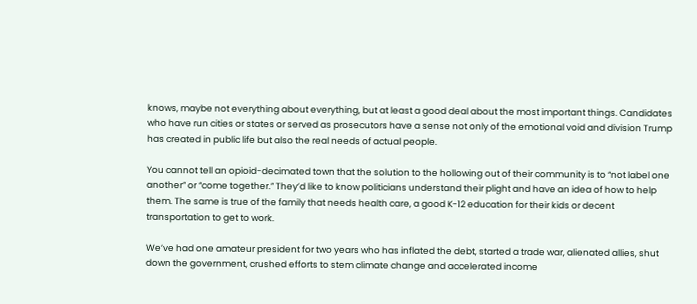knows, maybe not everything about everything, but at least a good deal about the most important things. Candidates who have run cities or states or served as prosecutors have a sense not only of the emotional void and division Trump has created in public life but also the real needs of actual people.

You cannot tell an opioid-decimated town that the solution to the hollowing out of their community is to “not label one another” or “come together.” They’d like to know politicians understand their plight and have an idea of how to help them. The same is true of the family that needs health care, a good K-12 education for their kids or decent transportation to get to work.

We’ve had one amateur president for two years who has inflated the debt, started a trade war, alienated allies, shut down the government, crushed efforts to stem climate change and accelerated income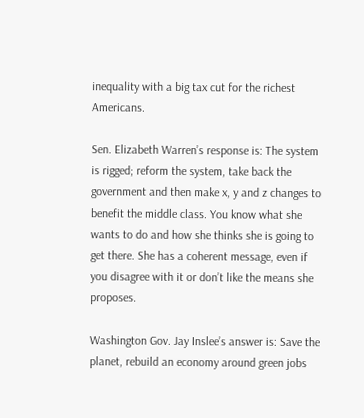inequality with a big tax cut for the richest Americans.

Sen. Elizabeth Warren’s response is: The system is rigged; reform the system, take back the government and then make x, y and z changes to benefit the middle class. You know what she wants to do and how she thinks she is going to get there. She has a coherent message, even if you disagree with it or don’t like the means she proposes.

Washington Gov. Jay Inslee’s answer is: Save the planet, rebuild an economy around green jobs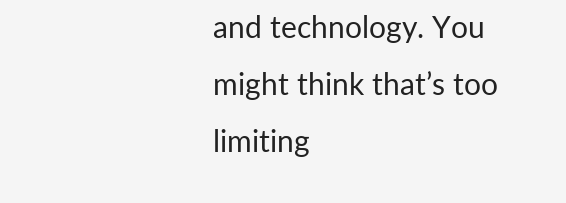and technology. You might think that’s too limiting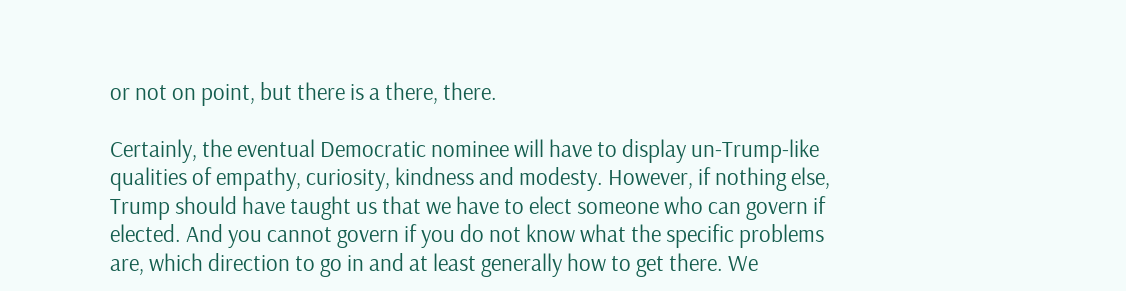or not on point, but there is a there, there.

Certainly, the eventual Democratic nominee will have to display un-Trump-like qualities of empathy, curiosity, kindness and modesty. However, if nothing else, Trump should have taught us that we have to elect someone who can govern if elected. And you cannot govern if you do not know what the specific problems are, which direction to go in and at least generally how to get there. We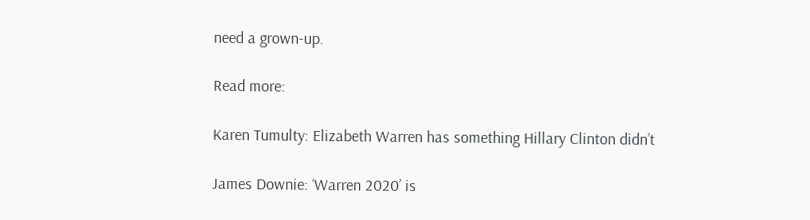need a grown-up.

Read more:

Karen Tumulty: Elizabeth Warren has something Hillary Clinton didn’t

James Downie: ‘Warren 2020’ is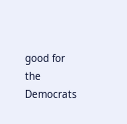good for the Democrats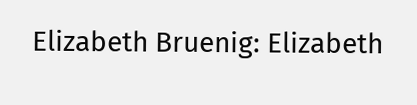Elizabeth Bruenig: Elizabeth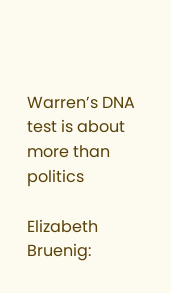Warren’s DNA test is about more than politics

Elizabeth Bruenig: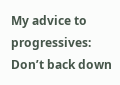My advice to progressives: Don’t back down